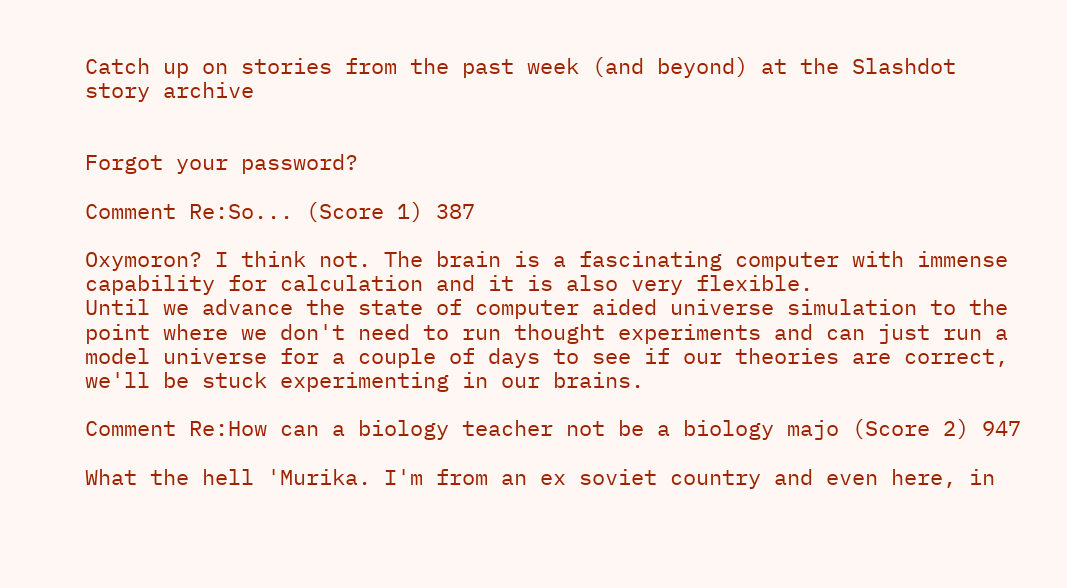Catch up on stories from the past week (and beyond) at the Slashdot story archive


Forgot your password?

Comment Re:So... (Score 1) 387

Oxymoron? I think not. The brain is a fascinating computer with immense capability for calculation and it is also very flexible.
Until we advance the state of computer aided universe simulation to the point where we don't need to run thought experiments and can just run a model universe for a couple of days to see if our theories are correct, we'll be stuck experimenting in our brains.

Comment Re:How can a biology teacher not be a biology majo (Score 2) 947

What the hell 'Murika. I'm from an ex soviet country and even here, in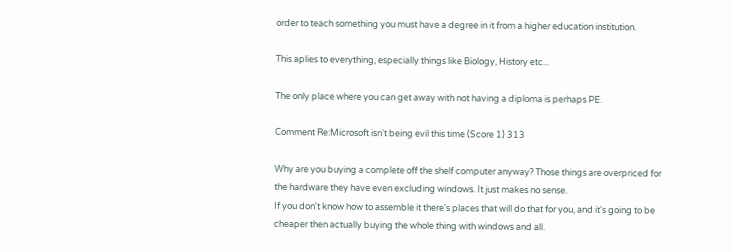order to teach something you must have a degree in it from a higher education institution.

This aplies to everything, especially things like Biology, History etc...

The only place where you can get away with not having a diploma is perhaps PE.

Comment Re:Microsoft isn't being evil this time (Score 1) 313

Why are you buying a complete off the shelf computer anyway? Those things are overpriced for the hardware they have even excluding windows. It just makes no sense.
If you don't know how to assemble it there's places that will do that for you, and it's going to be cheaper then actually buying the whole thing with windows and all.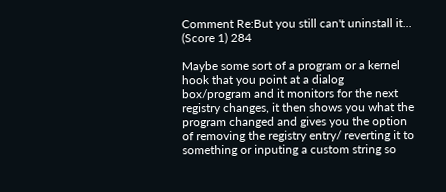Comment Re:But you still can't uninstall it... (Score 1) 284

Maybe some sort of a program or a kernel hook that you point at a dialog box/program and it monitors for the next registry changes, it then shows you what the program changed and gives you the option of removing the registry entry/ reverting it to something or inputing a custom string so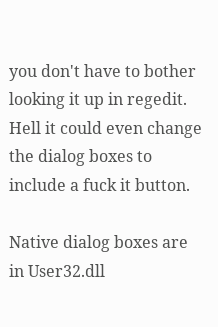you don't have to bother looking it up in regedit. Hell it could even change the dialog boxes to include a fuck it button.

Native dialog boxes are in User32.dll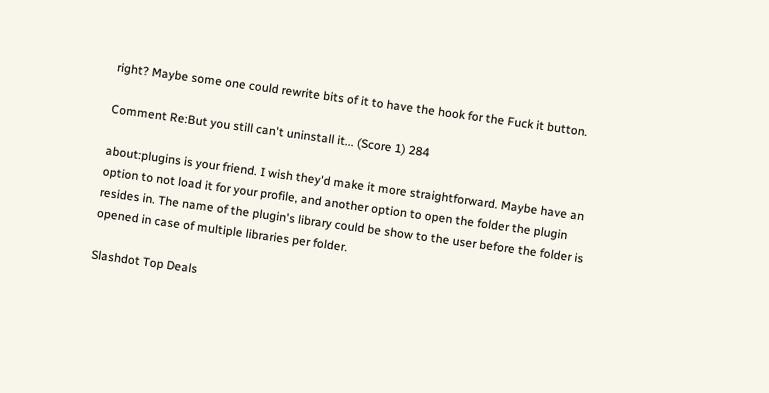right? Maybe some one could rewrite bits of it to have the hook for the Fuck it button.

Comment Re:But you still can't uninstall it... (Score 1) 284

about:plugins is your friend. I wish they'd make it more straightforward. Maybe have an option to not load it for your profile, and another option to open the folder the plugin resides in. The name of the plugin's library could be show to the user before the folder is opened in case of multiple libraries per folder.

Slashdot Top Deals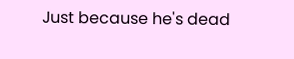Just because he's dead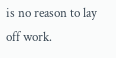is no reason to lay off work.